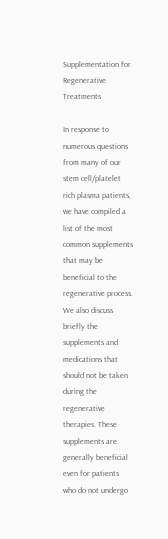Supplementation for Regenerative Treatments

In response to numerous questions from many of our stem cell/platelet rich plasma patients, we have compiled a list of the most common supplements that may be beneficial to the regenerative process. We also discuss briefly the supplements and medications that should not be taken during the regenerative therapies. These supplements are generally beneficial even for patients who do not undergo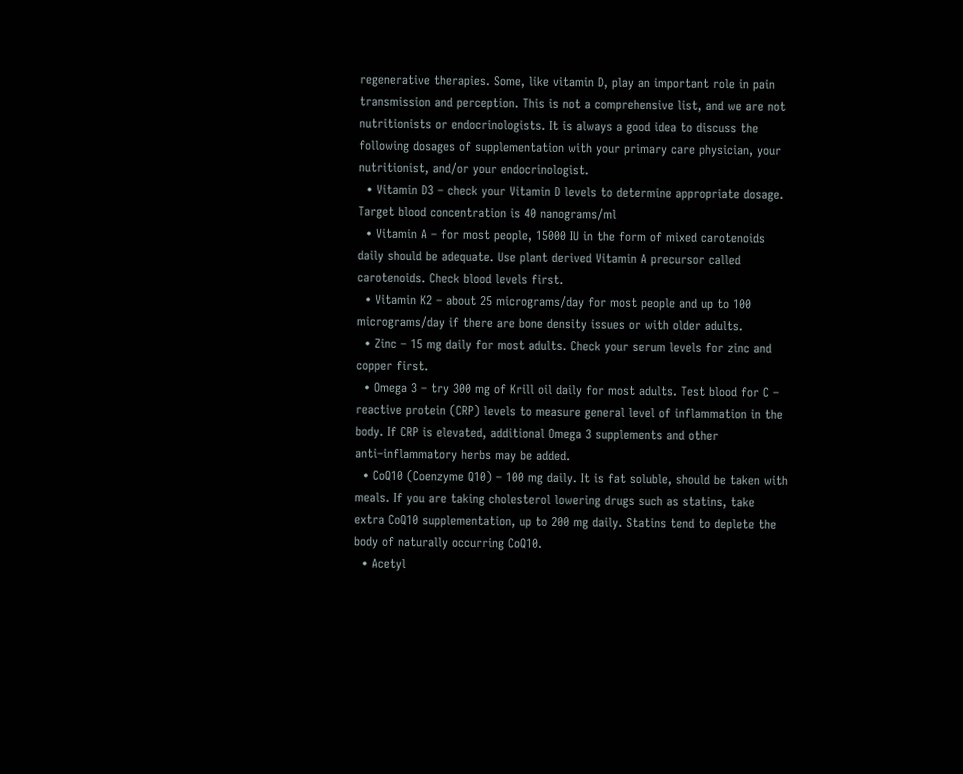regenerative therapies. Some, like vitamin D, play an important role in pain transmission and perception. This is not a comprehensive list, and we are not nutritionists or endocrinologists. It is always a good idea to discuss the following dosages of supplementation with your primary care physician, your nutritionist, and/or your endocrinologist.
  • Vitamin D3 – check your Vitamin D levels to determine appropriate dosage. Target blood concentration is 40 nanograms/ml
  • Vitamin A – for most people, 15000 IU in the form of mixed carotenoids daily should be adequate. Use plant derived Vitamin A precursor called carotenoids. Check blood levels first.
  • Vitamin K2 – about 25 micrograms/day for most people and up to 100 micrograms/day if there are bone density issues or with older adults.
  • Zinc – 15 mg daily for most adults. Check your serum levels for zinc and copper first.
  • Omega 3 – try 300 mg of Krill oil daily for most adults. Test blood for C – reactive protein (CRP) levels to measure general level of inflammation in the body. If CRP is elevated, additional Omega 3 supplements and other anti–inflammatory herbs may be added.
  • CoQ10 (Coenzyme Q10) – 100 mg daily. It is fat soluble, should be taken with meals. If you are taking cholesterol lowering drugs such as statins, take extra CoQ10 supplementation, up to 200 mg daily. Statins tend to deplete the body of naturally occurring CoQ10.
  • Acetyl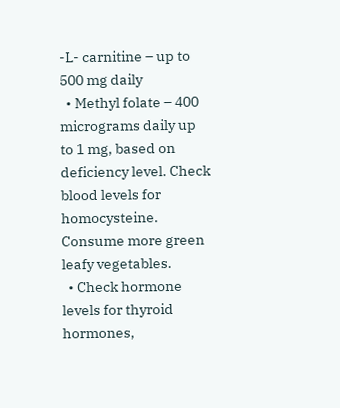-L- carnitine – up to 500 mg daily
  • Methyl folate – 400 micrograms daily up to 1 mg, based on deficiency level. Check blood levels for homocysteine. Consume more green leafy vegetables.
  • Check hormone levels for thyroid hormones,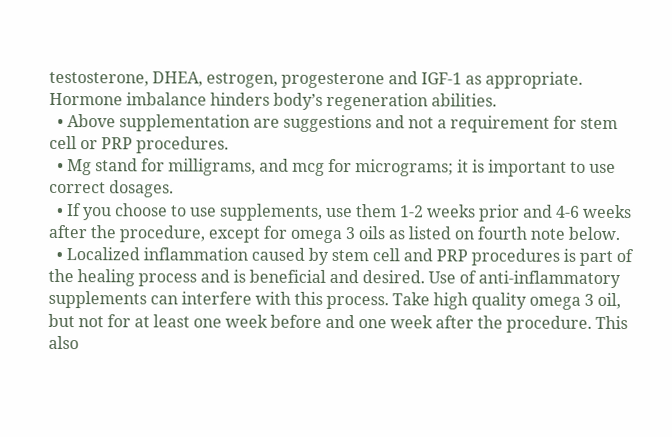testosterone, DHEA, estrogen, progesterone and IGF-1 as appropriate. Hormone imbalance hinders body’s regeneration abilities.
  • Above supplementation are suggestions and not a requirement for stem cell or PRP procedures.
  • Mg stand for milligrams, and mcg for micrograms; it is important to use correct dosages.
  • If you choose to use supplements, use them 1-2 weeks prior and 4-6 weeks after the procedure, except for omega 3 oils as listed on fourth note below.
  • Localized inflammation caused by stem cell and PRP procedures is part of the healing process and is beneficial and desired. Use of anti-inflammatory supplements can interfere with this process. Take high quality omega 3 oil, but not for at least one week before and one week after the procedure. This also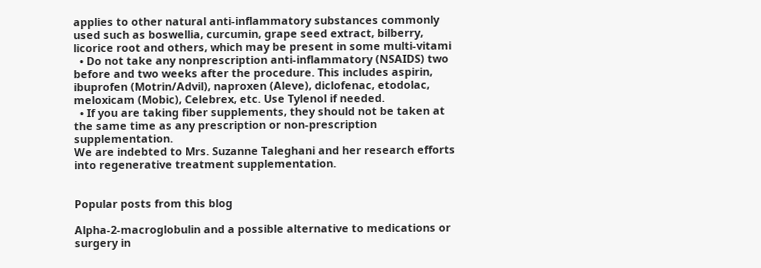applies to other natural anti-inflammatory substances commonly used such as boswellia, curcumin, grape seed extract, bilberry, licorice root and others, which may be present in some multi-vitami
  • Do not take any nonprescription anti-inflammatory (NSAIDS) two before and two weeks after the procedure. This includes aspirin, ibuprofen (Motrin/Advil), naproxen (Aleve), diclofenac, etodolac, meloxicam (Mobic), Celebrex, etc. Use Tylenol if needed.
  • If you are taking fiber supplements, they should not be taken at the same time as any prescription or non-prescription supplementation.
We are indebted to Mrs. Suzanne Taleghani and her research efforts into regenerative treatment supplementation.


Popular posts from this blog

Alpha-2-macroglobulin and a possible alternative to medications or surgery in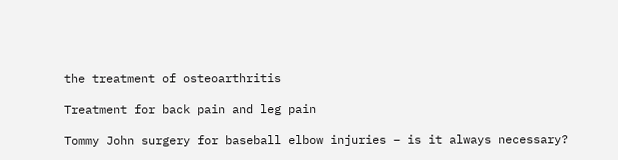the treatment of osteoarthritis

Treatment for back pain and leg pain

Tommy John surgery for baseball elbow injuries – is it always necessary?